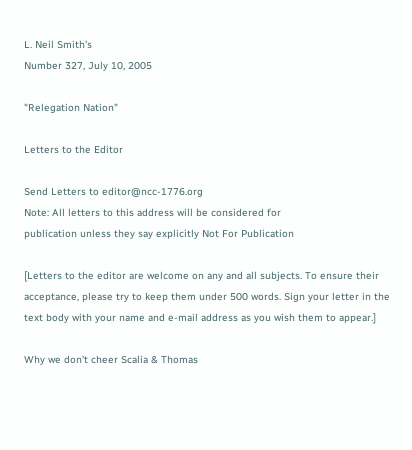L. Neil Smith's
Number 327, July 10, 2005

"Relegation Nation"

Letters to the Editor

Send Letters to editor@ncc-1776.org
Note: All letters to this address will be considered for
publication unless they say explicitly Not For Publication

[Letters to the editor are welcome on any and all subjects. To ensure their acceptance, please try to keep them under 500 words. Sign your letter in the text body with your name and e-mail address as you wish them to appear.]

Why we don't cheer Scalia & Thomas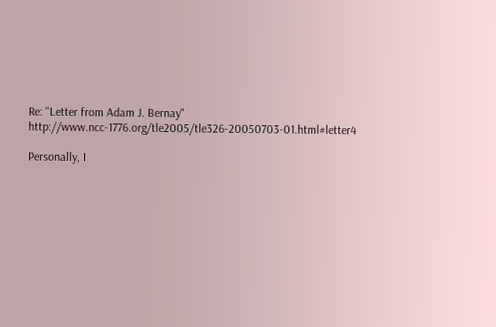Re: "Letter from Adam J. Bernay" http://www.ncc-1776.org/tle2005/tle326-20050703-01.html#letter4

Personally, I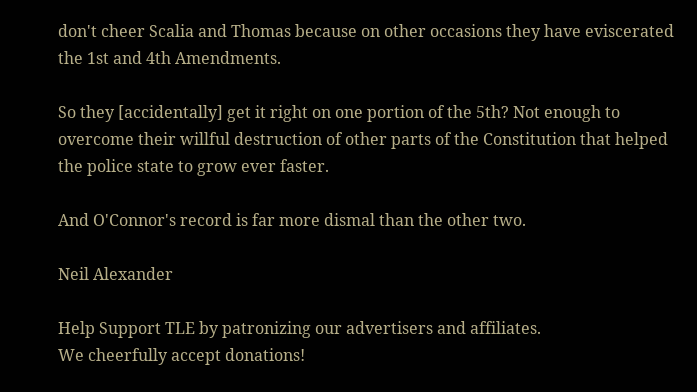don't cheer Scalia and Thomas because on other occasions they have eviscerated the 1st and 4th Amendments.

So they [accidentally] get it right on one portion of the 5th? Not enough to overcome their willful destruction of other parts of the Constitution that helped the police state to grow ever faster.

And O'Connor's record is far more dismal than the other two.

Neil Alexander

Help Support TLE by patronizing our advertisers and affiliates.
We cheerfully accept donations!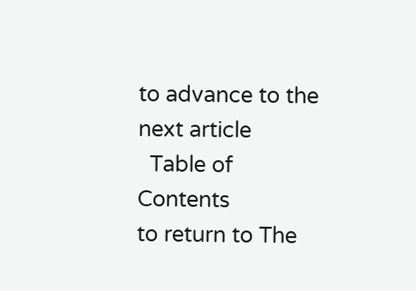to advance to the next article
  Table of Contents
to return to The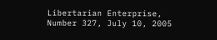Libertarian Enterprise, Number 327, July 10, 2005